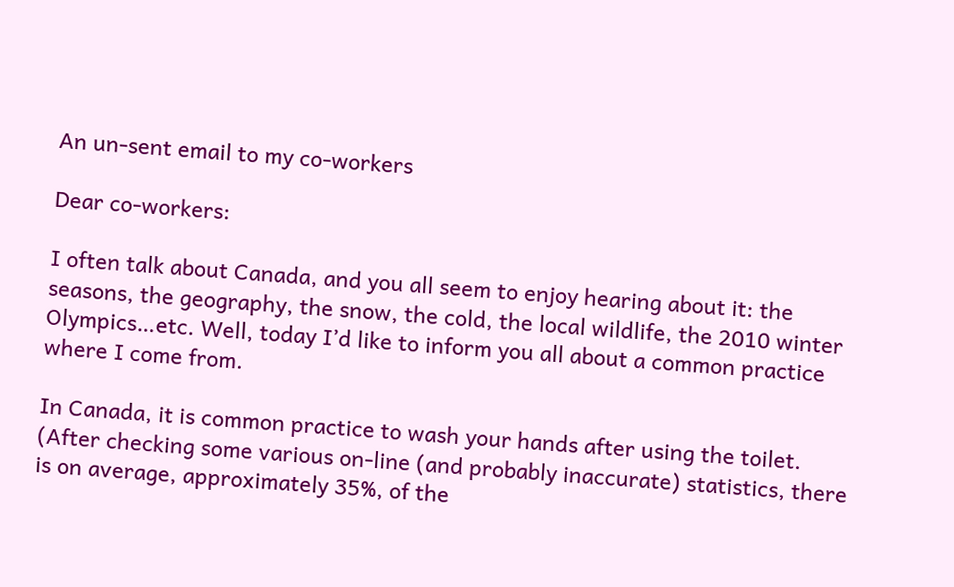An un-sent email to my co-workers

Dear co-workers:

I often talk about Canada, and you all seem to enjoy hearing about it: the seasons, the geography, the snow, the cold, the local wildlife, the 2010 winter Olympics…etc. Well, today I’d like to inform you all about a common practice where I come from.

In Canada, it is common practice to wash your hands after using the toilet. (After checking some various on-line (and probably inaccurate) statistics, there is on average, approximately 35%, of the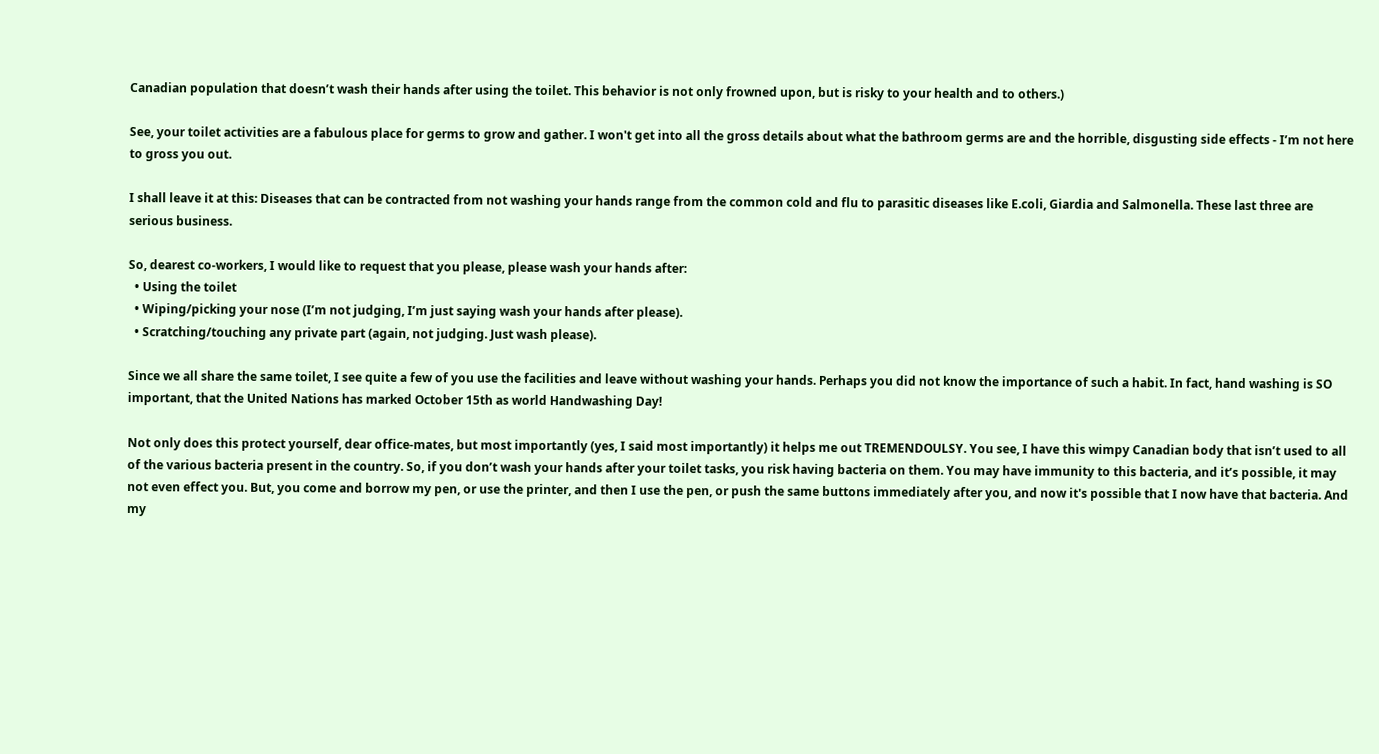Canadian population that doesn’t wash their hands after using the toilet. This behavior is not only frowned upon, but is risky to your health and to others.)

See, your toilet activities are a fabulous place for germs to grow and gather. I won't get into all the gross details about what the bathroom germs are and the horrible, disgusting side effects - I’m not here to gross you out.

I shall leave it at this: Diseases that can be contracted from not washing your hands range from the common cold and flu to parasitic diseases like E.coli, Giardia and Salmonella. These last three are serious business.

So, dearest co-workers, I would like to request that you please, please wash your hands after:
  • Using the toilet
  • Wiping/picking your nose (I’m not judging, I’m just saying wash your hands after please).
  • Scratching/touching any private part (again, not judging. Just wash please).

Since we all share the same toilet, I see quite a few of you use the facilities and leave without washing your hands. Perhaps you did not know the importance of such a habit. In fact, hand washing is SO important, that the United Nations has marked October 15th as world Handwashing Day!

Not only does this protect yourself, dear office-mates, but most importantly (yes, I said most importantly) it helps me out TREMENDOULSY. You see, I have this wimpy Canadian body that isn’t used to all of the various bacteria present in the country. So, if you don’t wash your hands after your toilet tasks, you risk having bacteria on them. You may have immunity to this bacteria, and it’s possible, it may not even effect you. But, you come and borrow my pen, or use the printer, and then I use the pen, or push the same buttons immediately after you, and now it's possible that I now have that bacteria. And my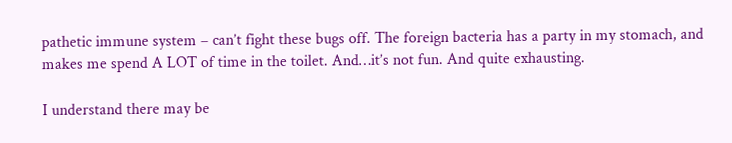pathetic immune system – can’t fight these bugs off. The foreign bacteria has a party in my stomach, and makes me spend A LOT of time in the toilet. And…it’s not fun. And quite exhausting.

I understand there may be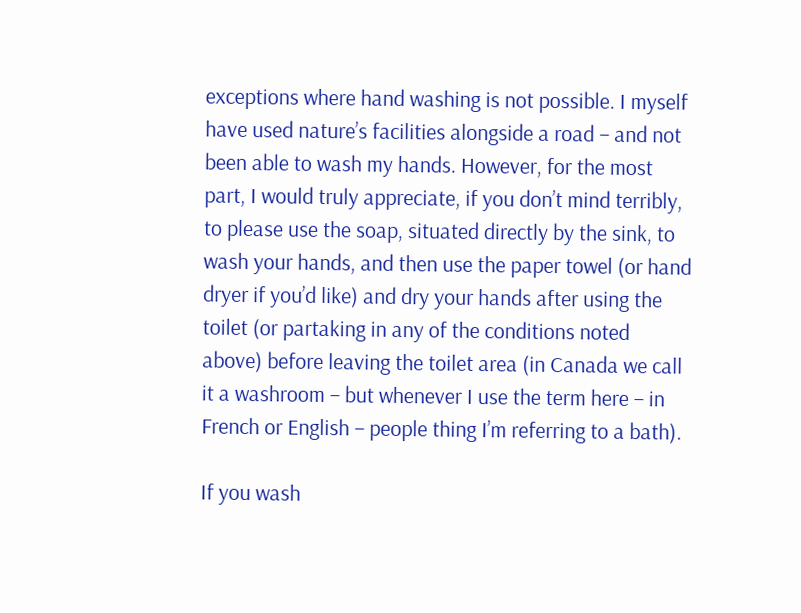exceptions where hand washing is not possible. I myself have used nature’s facilities alongside a road – and not been able to wash my hands. However, for the most part, I would truly appreciate, if you don’t mind terribly, to please use the soap, situated directly by the sink, to wash your hands, and then use the paper towel (or hand dryer if you’d like) and dry your hands after using the toilet (or partaking in any of the conditions noted above) before leaving the toilet area (in Canada we call it a washroom – but whenever I use the term here – in French or English – people thing I’m referring to a bath).

If you wash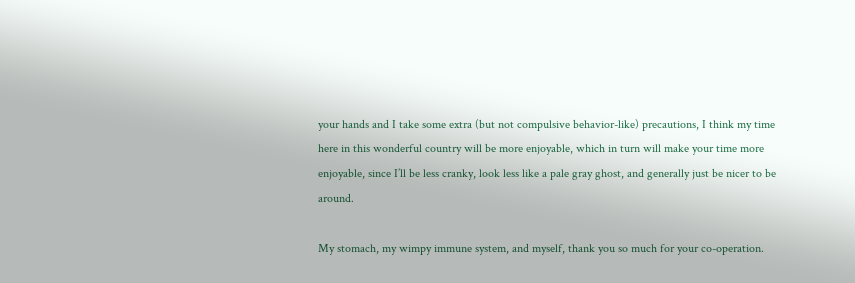your hands and I take some extra (but not compulsive behavior-like) precautions, I think my time here in this wonderful country will be more enjoyable, which in turn will make your time more enjoyable, since I’ll be less cranky, look less like a pale gray ghost, and generally just be nicer to be around.

My stomach, my wimpy immune system, and myself, thank you so much for your co-operation.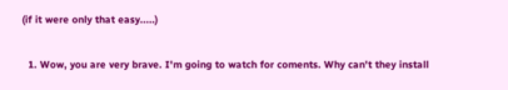(if it were only that easy.....)


  1. Wow, you are very brave. I'm going to watch for coments. Why can't they install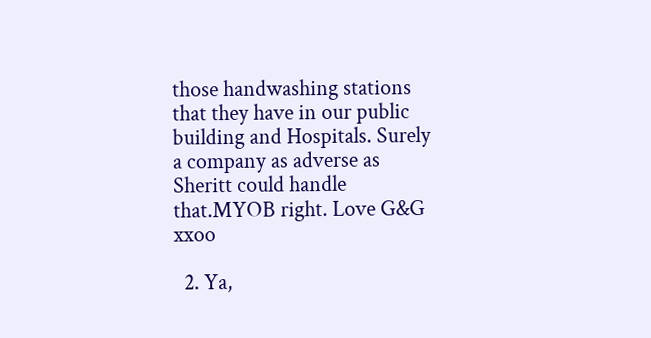those handwashing stations that they have in our public building and Hospitals. Surely a company as adverse as Sheritt could handle that.MYOB right. Love G&G xxoo

  2. Ya,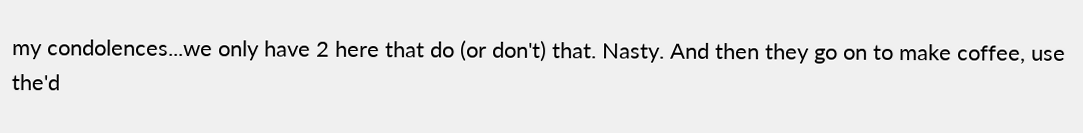my condolences...we only have 2 here that do (or don't) that. Nasty. And then they go on to make coffee, use the'd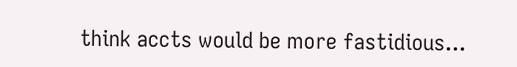think accts would be more fastidious...